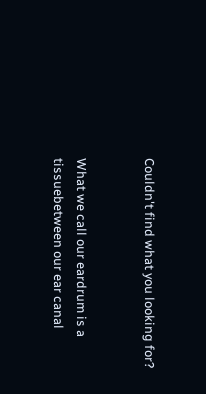Couldn't find what you looking for?


What we call our eardrum is a tissuebetween our ear canal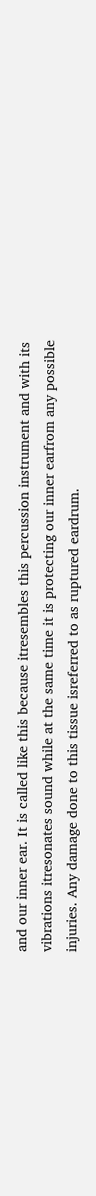and our inner ear. It is called like this because itresembles this percussion instrument and with its vibrations itresonates sound while at the same time it is protecting our inner earfrom any possible injuries. Any damage done to this tissue isreferred to as ruptured eardrum.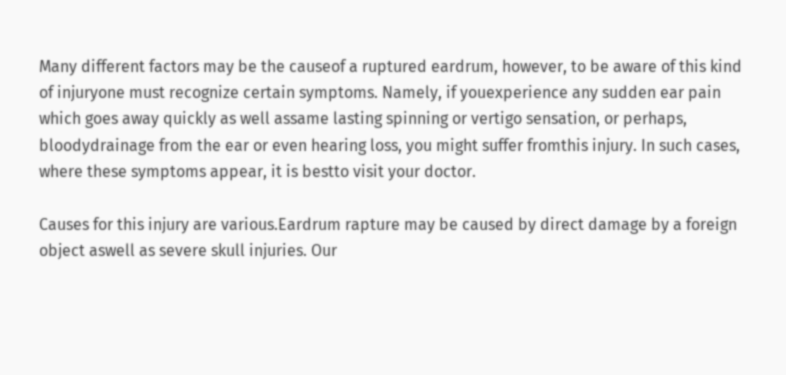Many different factors may be the causeof a ruptured eardrum, however, to be aware of this kind of injuryone must recognize certain symptoms. Namely, if youexperience any sudden ear pain which goes away quickly as well assame lasting spinning or vertigo sensation, or perhaps, bloodydrainage from the ear or even hearing loss, you might suffer fromthis injury. In such cases, where these symptoms appear, it is bestto visit your doctor.

Causes for this injury are various.Eardrum rapture may be caused by direct damage by a foreign object aswell as severe skull injuries. Our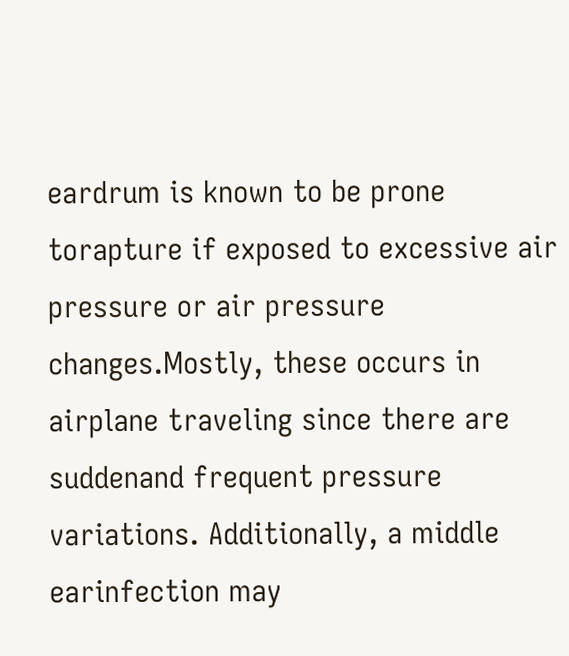eardrum is known to be prone torapture if exposed to excessive air pressure or air pressure changes.Mostly, these occurs in airplane traveling since there are suddenand frequent pressure variations. Additionally, a middle earinfection may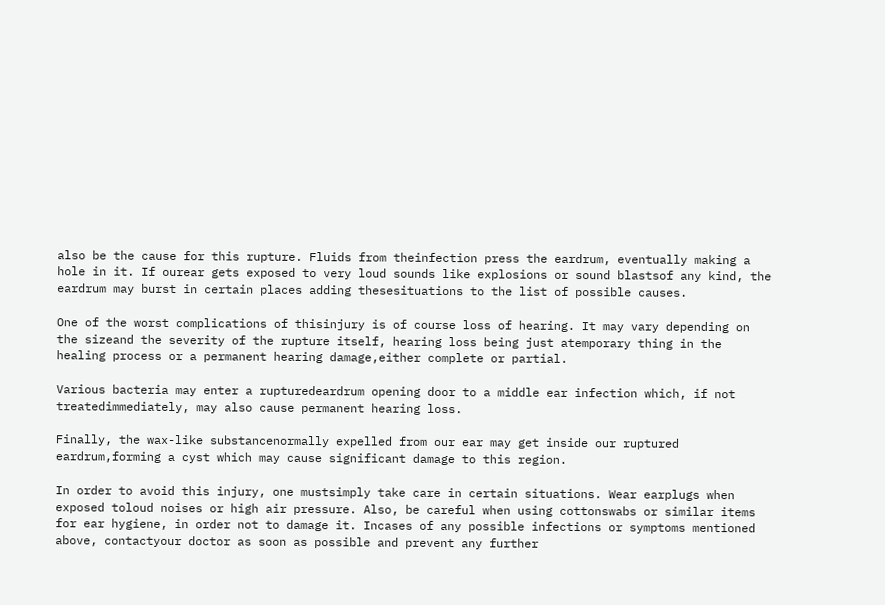also be the cause for this rupture. Fluids from theinfection press the eardrum, eventually making a hole in it. If ourear gets exposed to very loud sounds like explosions or sound blastsof any kind, the eardrum may burst in certain places adding thesesituations to the list of possible causes.

One of the worst complications of thisinjury is of course loss of hearing. It may vary depending on the sizeand the severity of the rupture itself, hearing loss being just atemporary thing in the healing process or a permanent hearing damage,either complete or partial.

Various bacteria may enter a rupturedeardrum opening door to a middle ear infection which, if not treatedimmediately, may also cause permanent hearing loss.

Finally, the wax-like substancenormally expelled from our ear may get inside our ruptured eardrum,forming a cyst which may cause significant damage to this region.

In order to avoid this injury, one mustsimply take care in certain situations. Wear earplugs when exposed toloud noises or high air pressure. Also, be careful when using cottonswabs or similar items for ear hygiene, in order not to damage it. Incases of any possible infections or symptoms mentioned above, contactyour doctor as soon as possible and prevent any further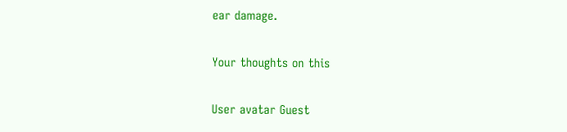ear damage.

Your thoughts on this

User avatar Guest